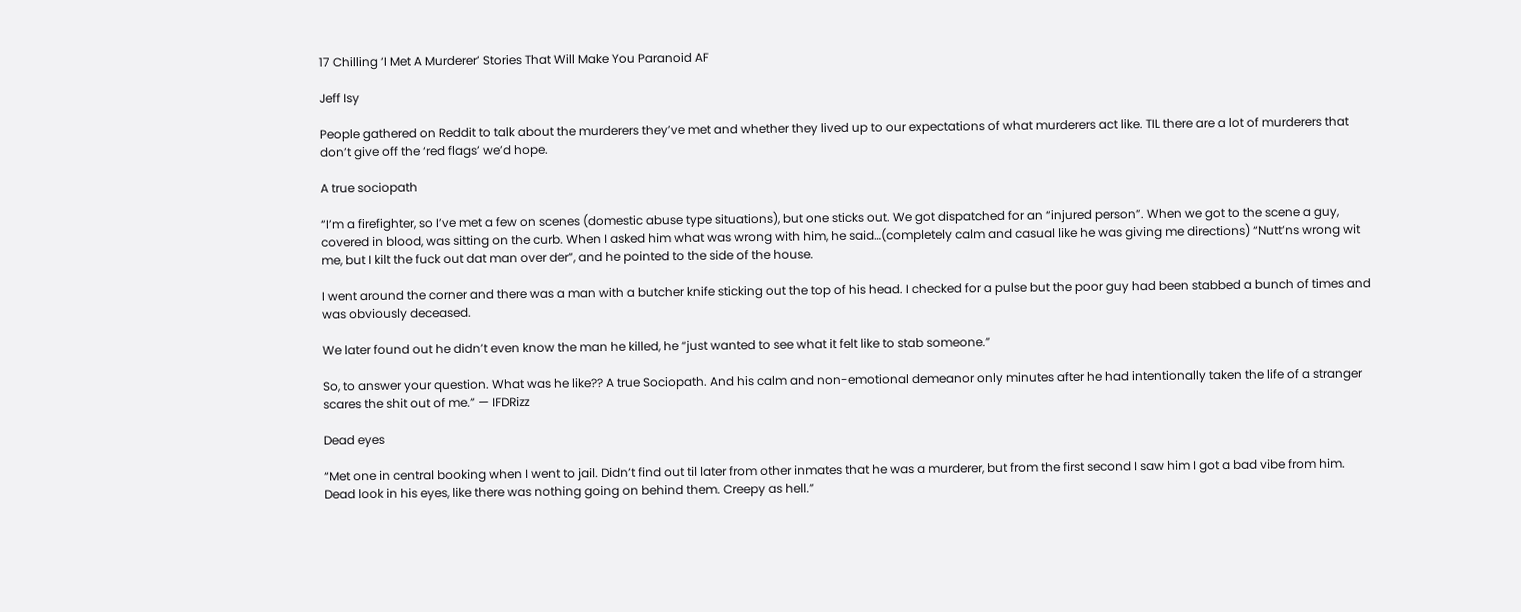17 Chilling ‘I Met A Murderer’ Stories That Will Make You Paranoid AF

Jeff Isy

People gathered on Reddit to talk about the murderers they’ve met and whether they lived up to our expectations of what murderers act like. TIL there are a lot of murderers that don’t give off the ‘red flags’ we’d hope.

A true sociopath

“I’m a firefighter, so I’ve met a few on scenes (domestic abuse type situations), but one sticks out. We got dispatched for an “injured person”. When we got to the scene a guy, covered in blood, was sitting on the curb. When I asked him what was wrong with him, he said…(completely calm and casual like he was giving me directions) “Nutt’ns wrong wit me, but I kilt the fuck out dat man over der”, and he pointed to the side of the house.

I went around the corner and there was a man with a butcher knife sticking out the top of his head. I checked for a pulse but the poor guy had been stabbed a bunch of times and was obviously deceased.

We later found out he didn’t even know the man he killed, he “just wanted to see what it felt like to stab someone.”

So, to answer your question. What was he like?? A true Sociopath. And his calm and non-emotional demeanor only minutes after he had intentionally taken the life of a stranger scares the shit out of me.” — IFDRizz

Dead eyes

“Met one in central booking when I went to jail. Didn’t find out til later from other inmates that he was a murderer, but from the first second I saw him I got a bad vibe from him. Dead look in his eyes, like there was nothing going on behind them. Creepy as hell.”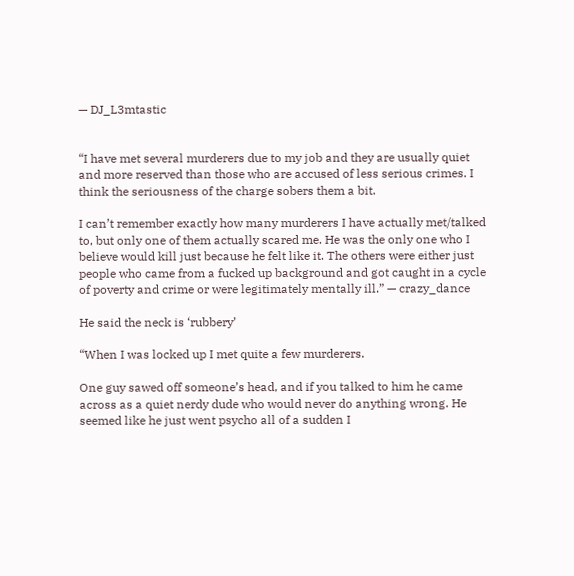— DJ_L3mtastic


“I have met several murderers due to my job and they are usually quiet and more reserved than those who are accused of less serious crimes. I think the seriousness of the charge sobers them a bit.

I can’t remember exactly how many murderers I have actually met/talked to, but only one of them actually scared me. He was the only one who I believe would kill just because he felt like it. The others were either just people who came from a fucked up background and got caught in a cycle of poverty and crime or were legitimately mentally ill.” — crazy_dance

He said the neck is ‘rubbery’

“When I was locked up I met quite a few murderers.

One guy sawed off someone’s head, and if you talked to him he came across as a quiet nerdy dude who would never do anything wrong. He seemed like he just went psycho all of a sudden I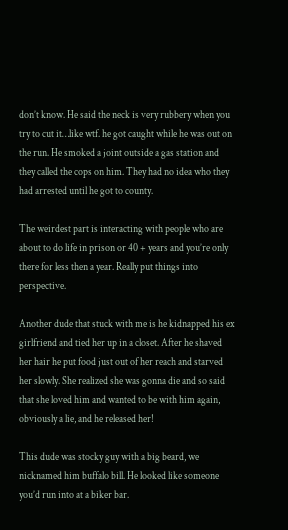don’t know. He said the neck is very rubbery when you try to cut it…like wtf. he got caught while he was out on the run. He smoked a joint outside a gas station and they called the cops on him. They had no idea who they had arrested until he got to county.

The weirdest part is interacting with people who are about to do life in prison or 40 + years and you’re only there for less then a year. Really put things into perspective.

Another dude that stuck with me is he kidnapped his ex girlfriend and tied her up in a closet. After he shaved her hair he put food just out of her reach and starved her slowly. She realized she was gonna die and so said that she loved him and wanted to be with him again, obviously a lie, and he released her!

This dude was stocky guy with a big beard, we nicknamed him buffalo bill. He looked like someone you’d run into at a biker bar.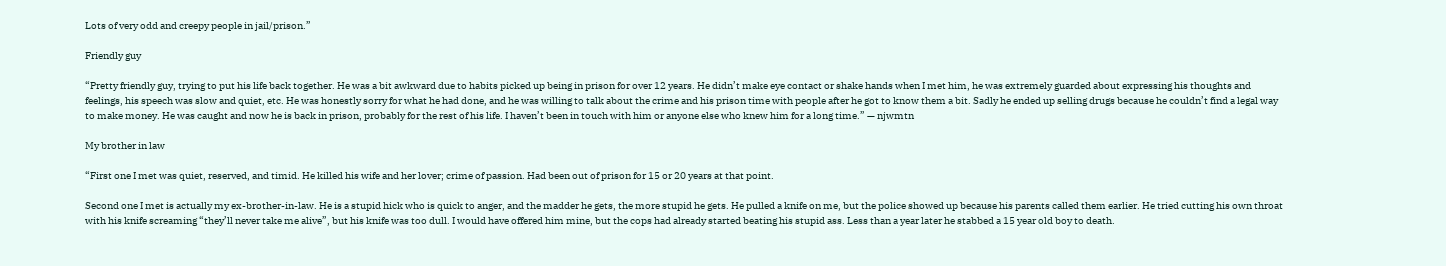Lots of very odd and creepy people in jail/prison.”

Friendly guy

“Pretty friendly guy, trying to put his life back together. He was a bit awkward due to habits picked up being in prison for over 12 years. He didn’t make eye contact or shake hands when I met him, he was extremely guarded about expressing his thoughts and feelings, his speech was slow and quiet, etc. He was honestly sorry for what he had done, and he was willing to talk about the crime and his prison time with people after he got to know them a bit. Sadly he ended up selling drugs because he couldn’t find a legal way to make money. He was caught and now he is back in prison, probably for the rest of his life. I haven’t been in touch with him or anyone else who knew him for a long time.” — njwmtn

My brother in law

“First one I met was quiet, reserved, and timid. He killed his wife and her lover; crime of passion. Had been out of prison for 15 or 20 years at that point.

Second one I met is actually my ex-brother-in-law. He is a stupid hick who is quick to anger, and the madder he gets, the more stupid he gets. He pulled a knife on me, but the police showed up because his parents called them earlier. He tried cutting his own throat with his knife screaming “they’ll never take me alive”, but his knife was too dull. I would have offered him mine, but the cops had already started beating his stupid ass. Less than a year later he stabbed a 15 year old boy to death.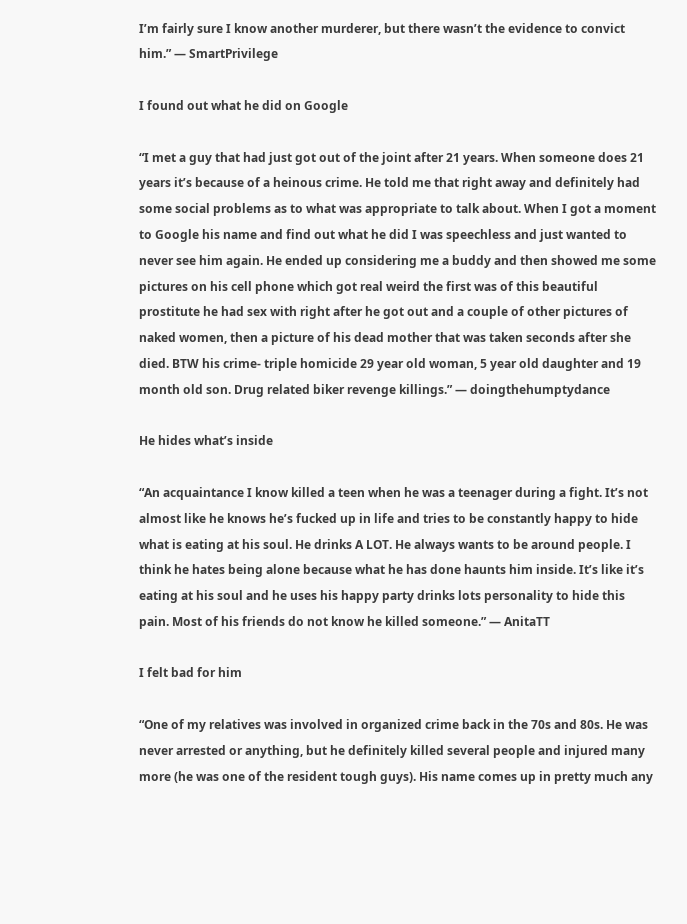I’m fairly sure I know another murderer, but there wasn’t the evidence to convict him.” — SmartPrivilege

I found out what he did on Google

“I met a guy that had just got out of the joint after 21 years. When someone does 21 years it’s because of a heinous crime. He told me that right away and definitely had some social problems as to what was appropriate to talk about. When I got a moment to Google his name and find out what he did I was speechless and just wanted to never see him again. He ended up considering me a buddy and then showed me some pictures on his cell phone which got real weird the first was of this beautiful prostitute he had sex with right after he got out and a couple of other pictures of naked women, then a picture of his dead mother that was taken seconds after she died. BTW his crime- triple homicide 29 year old woman, 5 year old daughter and 19 month old son. Drug related biker revenge killings.” — doingthehumptydance

He hides what’s inside

“An acquaintance I know killed a teen when he was a teenager during a fight. It’s not almost like he knows he’s fucked up in life and tries to be constantly happy to hide what is eating at his soul. He drinks A LOT. He always wants to be around people. I think he hates being alone because what he has done haunts him inside. It’s like it’s eating at his soul and he uses his happy party drinks lots personality to hide this pain. Most of his friends do not know he killed someone.” — AnitaTT

I felt bad for him

“One of my relatives was involved in organized crime back in the 70s and 80s. He was never arrested or anything, but he definitely killed several people and injured many more (he was one of the resident tough guys). His name comes up in pretty much any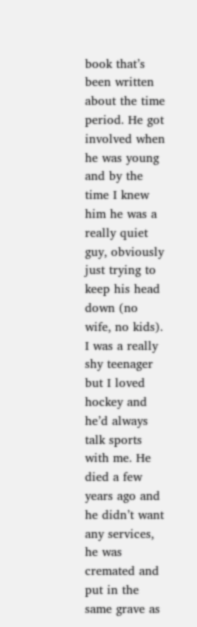book that’s been written about the time period. He got involved when he was young and by the time I knew him he was a really quiet guy, obviously just trying to keep his head down (no wife, no kids). I was a really shy teenager but I loved hockey and he’d always talk sports with me. He died a few years ago and he didn’t want any services, he was cremated and put in the same grave as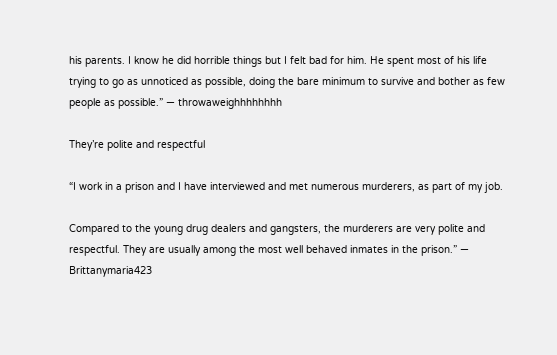his parents. I know he did horrible things but I felt bad for him. He spent most of his life trying to go as unnoticed as possible, doing the bare minimum to survive and bother as few people as possible.” — throwaweighhhhhhhh

They’re polite and respectful

“I work in a prison and I have interviewed and met numerous murderers, as part of my job.

Compared to the young drug dealers and gangsters, the murderers are very polite and respectful. They are usually among the most well behaved inmates in the prison.” — Brittanymaria423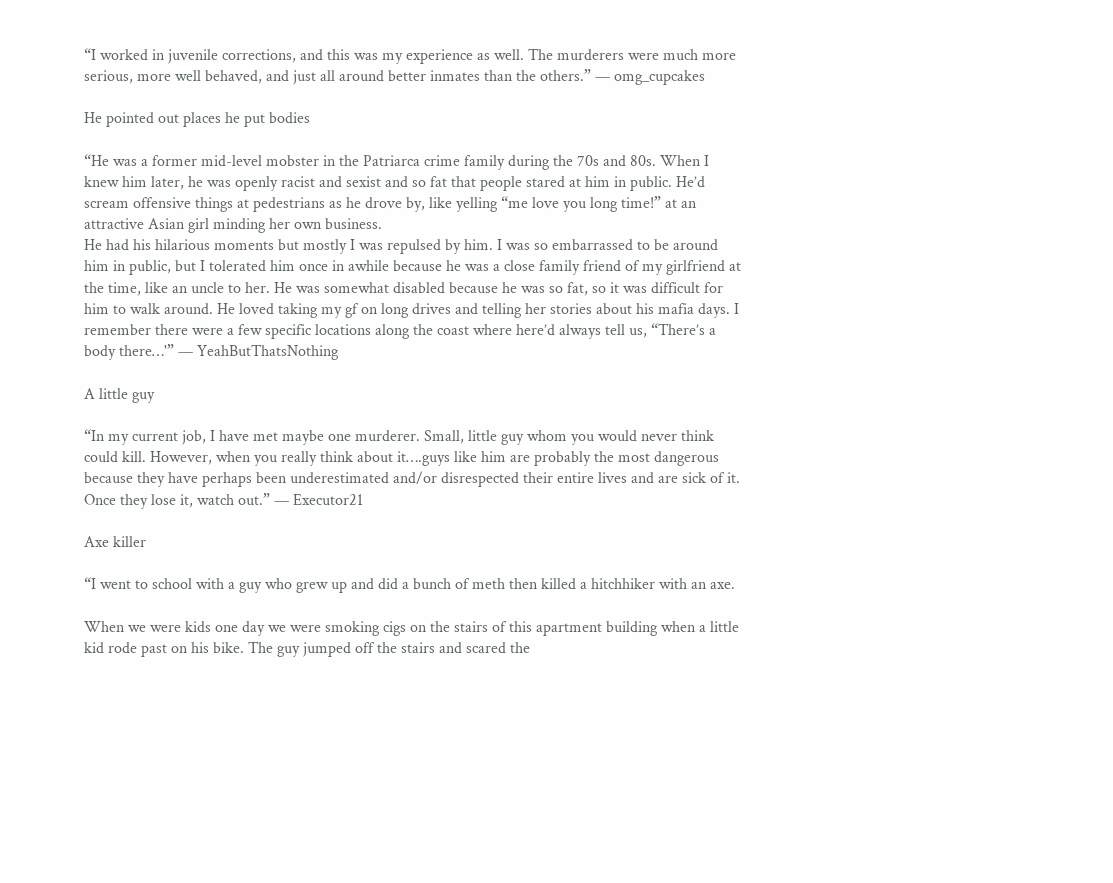“I worked in juvenile corrections, and this was my experience as well. The murderers were much more serious, more well behaved, and just all around better inmates than the others.” — omg_cupcakes

He pointed out places he put bodies

“He was a former mid-level mobster in the Patriarca crime family during the 70s and 80s. When I knew him later, he was openly racist and sexist and so fat that people stared at him in public. He’d scream offensive things at pedestrians as he drove by, like yelling “me love you long time!” at an attractive Asian girl minding her own business.
He had his hilarious moments but mostly I was repulsed by him. I was so embarrassed to be around him in public, but I tolerated him once in awhile because he was a close family friend of my girlfriend at the time, like an uncle to her. He was somewhat disabled because he was so fat, so it was difficult for him to walk around. He loved taking my gf on long drives and telling her stories about his mafia days. I remember there were a few specific locations along the coast where here’d always tell us, “There’s a body there…'” — YeahButThatsNothing

A little guy

“In my current job, I have met maybe one murderer. Small, little guy whom you would never think could kill. However, when you really think about it….guys like him are probably the most dangerous because they have perhaps been underestimated and/or disrespected their entire lives and are sick of it. Once they lose it, watch out.” — Executor21

Axe killer

“I went to school with a guy who grew up and did a bunch of meth then killed a hitchhiker with an axe.

When we were kids one day we were smoking cigs on the stairs of this apartment building when a little kid rode past on his bike. The guy jumped off the stairs and scared the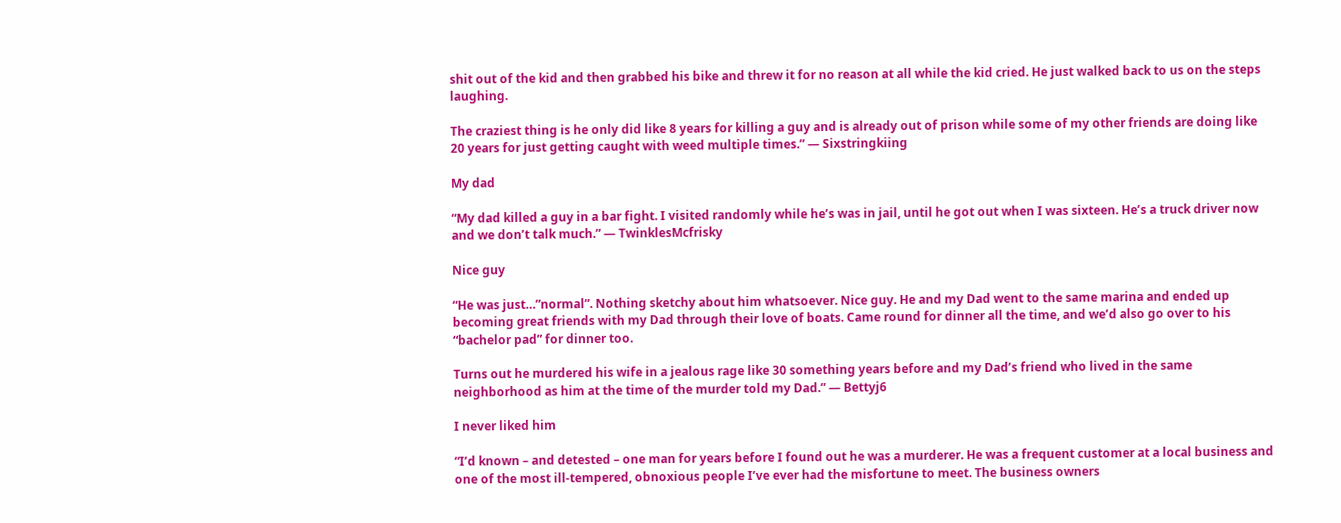shit out of the kid and then grabbed his bike and threw it for no reason at all while the kid cried. He just walked back to us on the steps laughing.

The craziest thing is he only did like 8 years for killing a guy and is already out of prison while some of my other friends are doing like 20 years for just getting caught with weed multiple times.” — Sixstringkiing

My dad

“My dad killed a guy in a bar fight. I visited randomly while he’s was in jail, until he got out when I was sixteen. He’s a truck driver now and we don’t talk much.” — TwinklesMcfrisky

Nice guy

“He was just…”normal”. Nothing sketchy about him whatsoever. Nice guy. He and my Dad went to the same marina and ended up becoming great friends with my Dad through their love of boats. Came round for dinner all the time, and we’d also go over to his “bachelor pad” for dinner too.

Turns out he murdered his wife in a jealous rage like 30 something years before and my Dad’s friend who lived in the same neighborhood as him at the time of the murder told my Dad.” — Bettyj6

I never liked him

“I’d known – and detested – one man for years before I found out he was a murderer. He was a frequent customer at a local business and one of the most ill-tempered, obnoxious people I’ve ever had the misfortune to meet. The business owners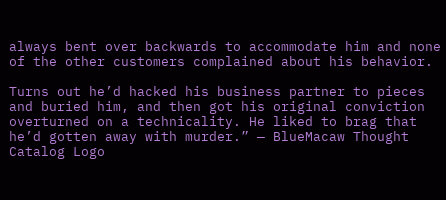always bent over backwards to accommodate him and none of the other customers complained about his behavior.

Turns out he’d hacked his business partner to pieces and buried him, and then got his original conviction overturned on a technicality. He liked to brag that he’d gotten away with murder.” — BlueMacaw Thought Catalog Logo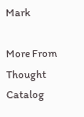Mark

More From Thought Catalog